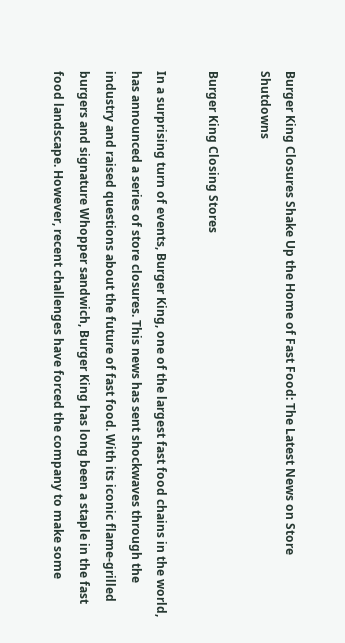Burger King Closures Shake Up the Home of Fast Food: The Latest News on Store Shutdowns

Burger King Closing Stores

In a surprising turn of events, Burger King, one of the largest fast food chains in the world, has announced a series of store closures. This news has sent shockwaves through the industry and raised questions about the future of fast food. With its iconic flame-grilled burgers and signature Whopper sandwich, Burger King has long been a staple in the fast food landscape. However, recent challenges have forced the company to make some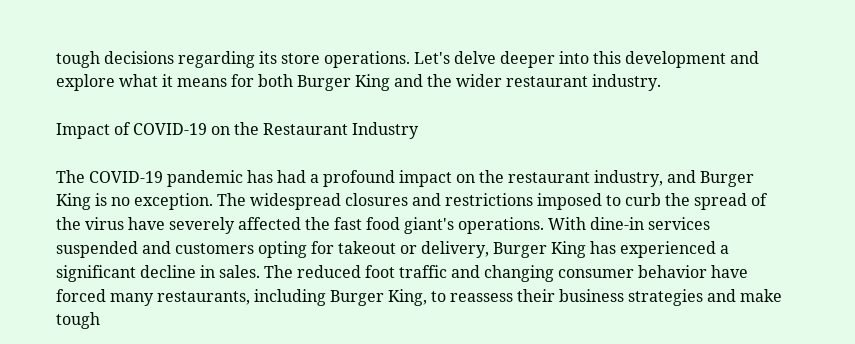tough decisions regarding its store operations. Let's delve deeper into this development and explore what it means for both Burger King and the wider restaurant industry.

Impact of COVID-19 on the Restaurant Industry

The COVID-19 pandemic has had a profound impact on the restaurant industry, and Burger King is no exception. The widespread closures and restrictions imposed to curb the spread of the virus have severely affected the fast food giant's operations. With dine-in services suspended and customers opting for takeout or delivery, Burger King has experienced a significant decline in sales. The reduced foot traffic and changing consumer behavior have forced many restaurants, including Burger King, to reassess their business strategies and make tough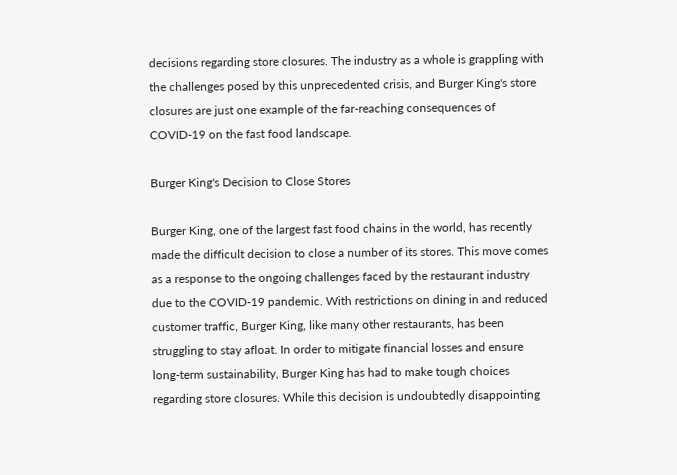decisions regarding store closures. The industry as a whole is grappling with the challenges posed by this unprecedented crisis, and Burger King's store closures are just one example of the far-reaching consequences of COVID-19 on the fast food landscape.

Burger King's Decision to Close Stores

Burger King, one of the largest fast food chains in the world, has recently made the difficult decision to close a number of its stores. This move comes as a response to the ongoing challenges faced by the restaurant industry due to the COVID-19 pandemic. With restrictions on dining in and reduced customer traffic, Burger King, like many other restaurants, has been struggling to stay afloat. In order to mitigate financial losses and ensure long-term sustainability, Burger King has had to make tough choices regarding store closures. While this decision is undoubtedly disappointing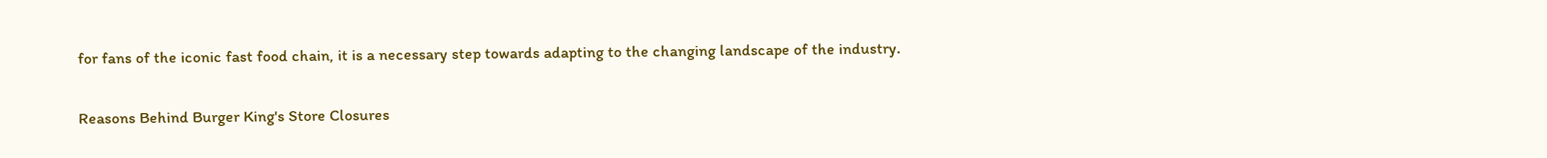for fans of the iconic fast food chain, it is a necessary step towards adapting to the changing landscape of the industry.

Reasons Behind Burger King's Store Closures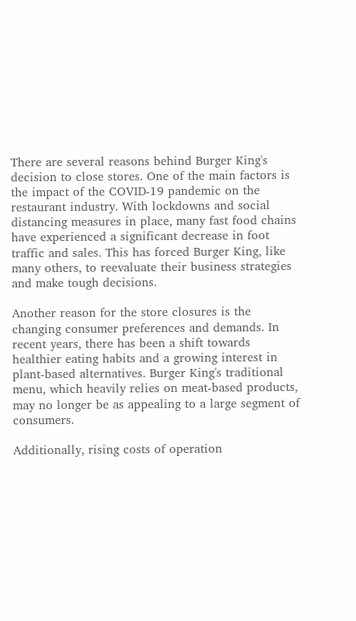There are several reasons behind Burger King's decision to close stores. One of the main factors is the impact of the COVID-19 pandemic on the restaurant industry. With lockdowns and social distancing measures in place, many fast food chains have experienced a significant decrease in foot traffic and sales. This has forced Burger King, like many others, to reevaluate their business strategies and make tough decisions.

Another reason for the store closures is the changing consumer preferences and demands. In recent years, there has been a shift towards healthier eating habits and a growing interest in plant-based alternatives. Burger King's traditional menu, which heavily relies on meat-based products, may no longer be as appealing to a large segment of consumers.

Additionally, rising costs of operation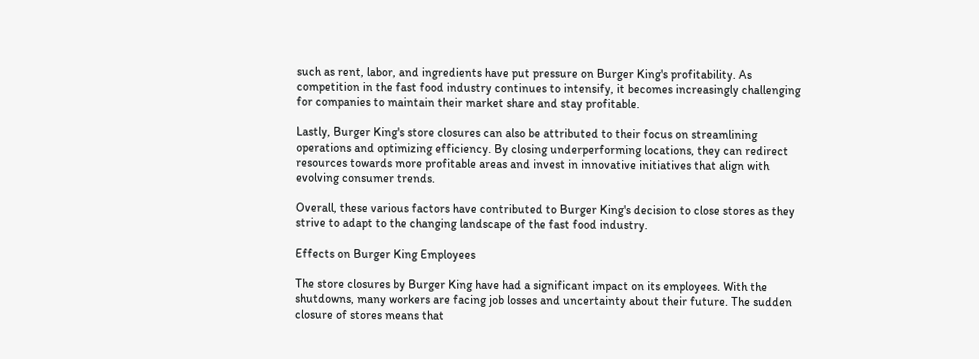such as rent, labor, and ingredients have put pressure on Burger King's profitability. As competition in the fast food industry continues to intensify, it becomes increasingly challenging for companies to maintain their market share and stay profitable.

Lastly, Burger King's store closures can also be attributed to their focus on streamlining operations and optimizing efficiency. By closing underperforming locations, they can redirect resources towards more profitable areas and invest in innovative initiatives that align with evolving consumer trends.

Overall, these various factors have contributed to Burger King's decision to close stores as they strive to adapt to the changing landscape of the fast food industry.

Effects on Burger King Employees

The store closures by Burger King have had a significant impact on its employees. With the shutdowns, many workers are facing job losses and uncertainty about their future. The sudden closure of stores means that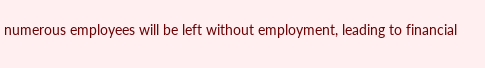numerous employees will be left without employment, leading to financial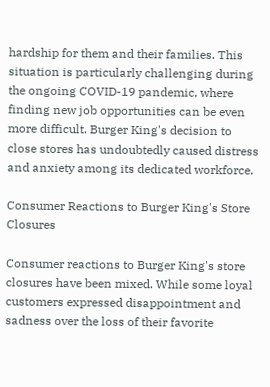hardship for them and their families. This situation is particularly challenging during the ongoing COVID-19 pandemic, where finding new job opportunities can be even more difficult. Burger King's decision to close stores has undoubtedly caused distress and anxiety among its dedicated workforce.

Consumer Reactions to Burger King's Store Closures

Consumer reactions to Burger King's store closures have been mixed. While some loyal customers expressed disappointment and sadness over the loss of their favorite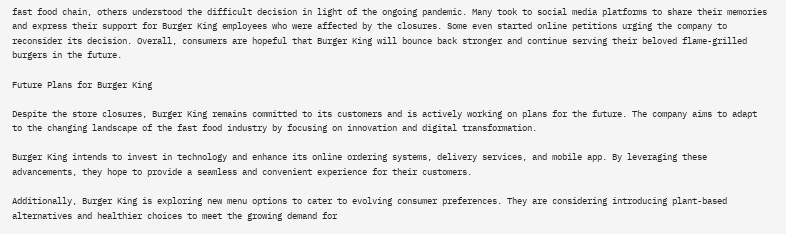fast food chain, others understood the difficult decision in light of the ongoing pandemic. Many took to social media platforms to share their memories and express their support for Burger King employees who were affected by the closures. Some even started online petitions urging the company to reconsider its decision. Overall, consumers are hopeful that Burger King will bounce back stronger and continue serving their beloved flame-grilled burgers in the future.

Future Plans for Burger King

Despite the store closures, Burger King remains committed to its customers and is actively working on plans for the future. The company aims to adapt to the changing landscape of the fast food industry by focusing on innovation and digital transformation.

Burger King intends to invest in technology and enhance its online ordering systems, delivery services, and mobile app. By leveraging these advancements, they hope to provide a seamless and convenient experience for their customers.

Additionally, Burger King is exploring new menu options to cater to evolving consumer preferences. They are considering introducing plant-based alternatives and healthier choices to meet the growing demand for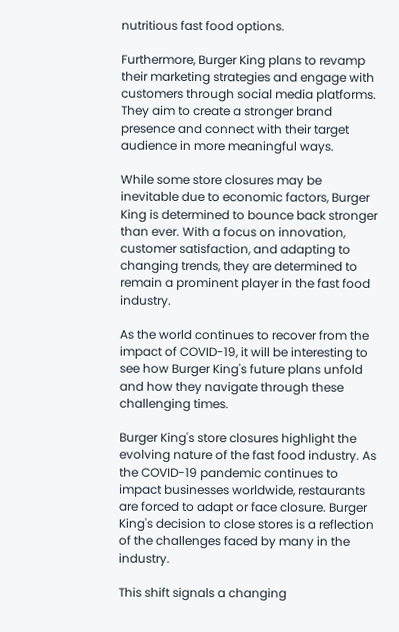nutritious fast food options.

Furthermore, Burger King plans to revamp their marketing strategies and engage with customers through social media platforms. They aim to create a stronger brand presence and connect with their target audience in more meaningful ways.

While some store closures may be inevitable due to economic factors, Burger King is determined to bounce back stronger than ever. With a focus on innovation, customer satisfaction, and adapting to changing trends, they are determined to remain a prominent player in the fast food industry.

As the world continues to recover from the impact of COVID-19, it will be interesting to see how Burger King's future plans unfold and how they navigate through these challenging times.

Burger King's store closures highlight the evolving nature of the fast food industry. As the COVID-19 pandemic continues to impact businesses worldwide, restaurants are forced to adapt or face closure. Burger King's decision to close stores is a reflection of the challenges faced by many in the industry.

This shift signals a changing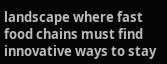landscape where fast food chains must find innovative ways to stay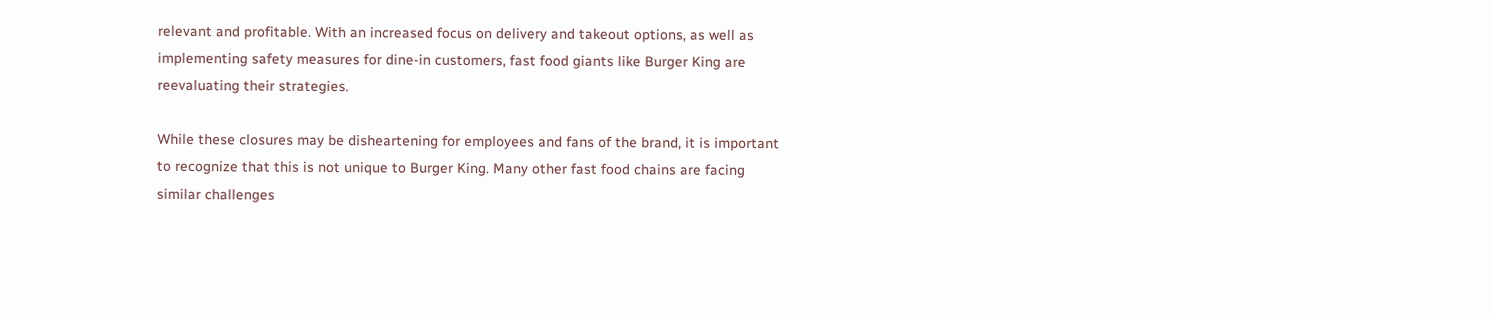relevant and profitable. With an increased focus on delivery and takeout options, as well as implementing safety measures for dine-in customers, fast food giants like Burger King are reevaluating their strategies.

While these closures may be disheartening for employees and fans of the brand, it is important to recognize that this is not unique to Burger King. Many other fast food chains are facing similar challenges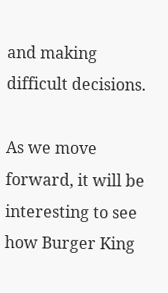and making difficult decisions.

As we move forward, it will be interesting to see how Burger King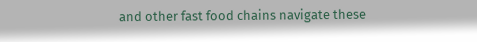and other fast food chains navigate these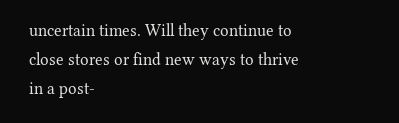uncertain times. Will they continue to close stores or find new ways to thrive in a post-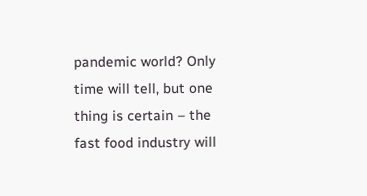pandemic world? Only time will tell, but one thing is certain – the fast food industry will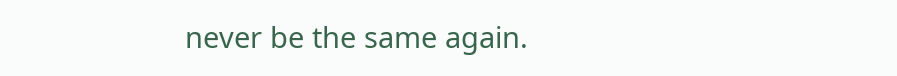never be the same again.